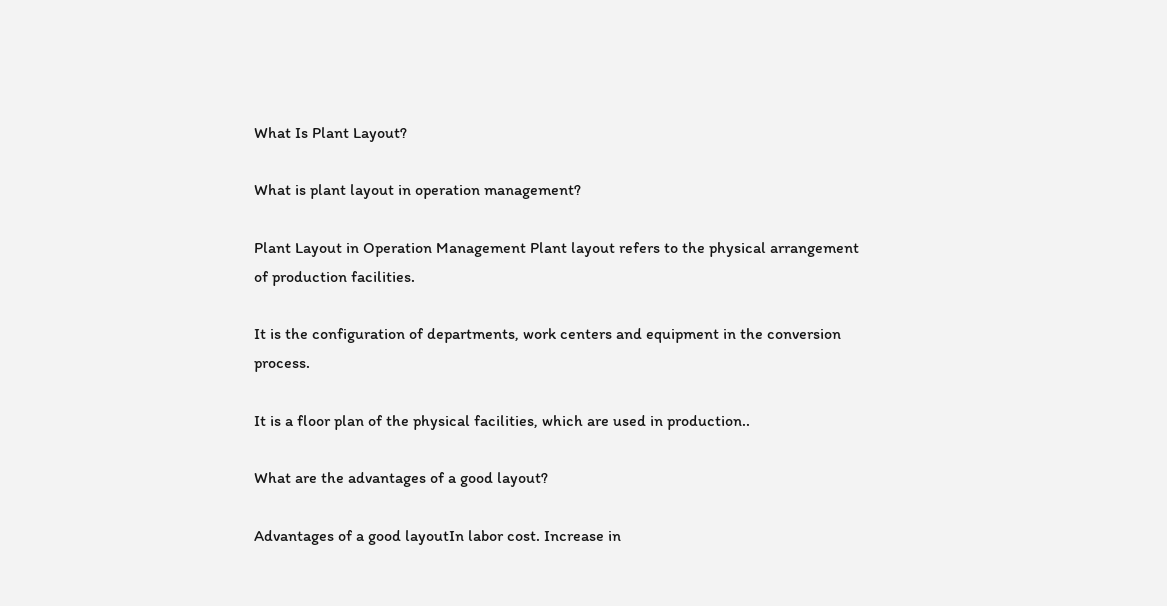What Is Plant Layout?

What is plant layout in operation management?

Plant Layout in Operation Management Plant layout refers to the physical arrangement of production facilities.

It is the configuration of departments, work centers and equipment in the conversion process.

It is a floor plan of the physical facilities, which are used in production..

What are the advantages of a good layout?

Advantages of a good layoutIn labor cost. Increase in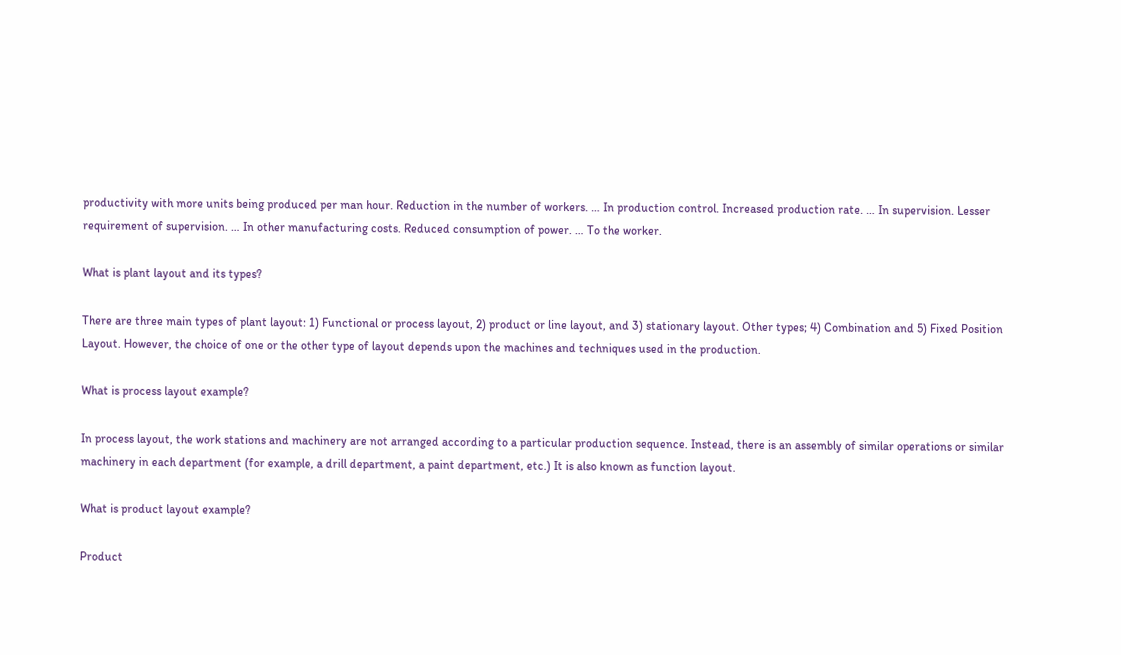productivity with more units being produced per man hour. Reduction in the number of workers. … In production control. Increased production rate. … In supervision. Lesser requirement of supervision. … In other manufacturing costs. Reduced consumption of power. … To the worker.

What is plant layout and its types?

There are three main types of plant layout: 1) Functional or process layout, 2) product or line layout, and 3) stationary layout. Other types; 4) Combination and 5) Fixed Position Layout. However, the choice of one or the other type of layout depends upon the machines and techniques used in the production.

What is process layout example?

In process layout, the work stations and machinery are not arranged according to a particular production sequence. Instead, there is an assembly of similar operations or similar machinery in each department (for example, a drill department, a paint department, etc.) It is also known as function layout.

What is product layout example?

Product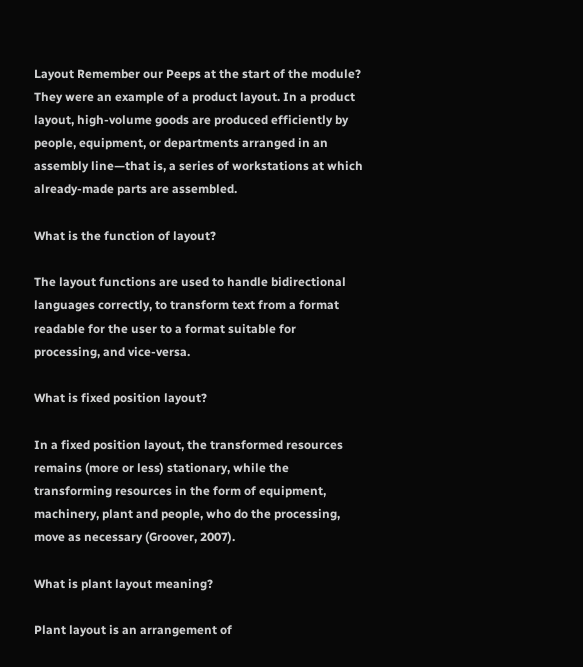Layout Remember our Peeps at the start of the module? They were an example of a product layout. In a product layout, high-volume goods are produced efficiently by people, equipment, or departments arranged in an assembly line—that is, a series of workstations at which already-made parts are assembled.

What is the function of layout?

The layout functions are used to handle bidirectional languages correctly, to transform text from a format readable for the user to a format suitable for processing, and vice-versa.

What is fixed position layout?

In a fixed position layout, the transformed resources remains (more or less) stationary, while the transforming resources in the form of equipment, machinery, plant and people, who do the processing, move as necessary (Groover, 2007).

What is plant layout meaning?

Plant layout is an arrangement of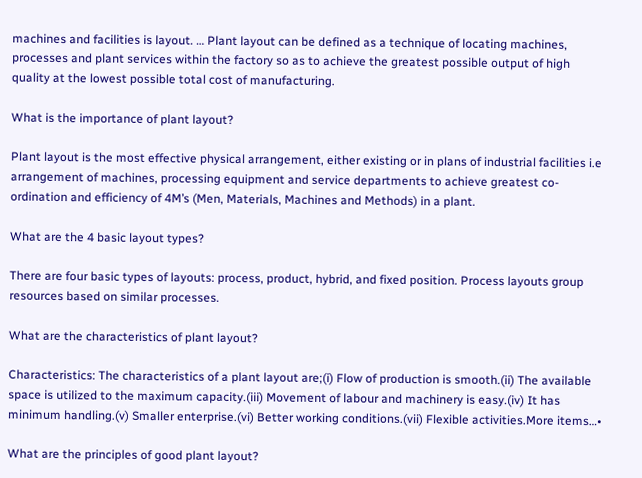machines and facilities is layout. … Plant layout can be defined as a technique of locating machines, processes and plant services within the factory so as to achieve the greatest possible output of high quality at the lowest possible total cost of manufacturing.

What is the importance of plant layout?

Plant layout is the most effective physical arrangement, either existing or in plans of industrial facilities i.e arrangement of machines, processing equipment and service departments to achieve greatest co-ordination and efficiency of 4M’s (Men, Materials, Machines and Methods) in a plant.

What are the 4 basic layout types?

There are four basic types of layouts: process, product, hybrid, and fixed position. Process layouts group resources based on similar processes.

What are the characteristics of plant layout?

Characteristics: The characteristics of a plant layout are;(i) Flow of production is smooth.(ii) The available space is utilized to the maximum capacity.(iii) Movement of labour and machinery is easy.(iv) It has minimum handling.(v) Smaller enterprise.(vi) Better working conditions.(vii) Flexible activities.More items…•

What are the principles of good plant layout?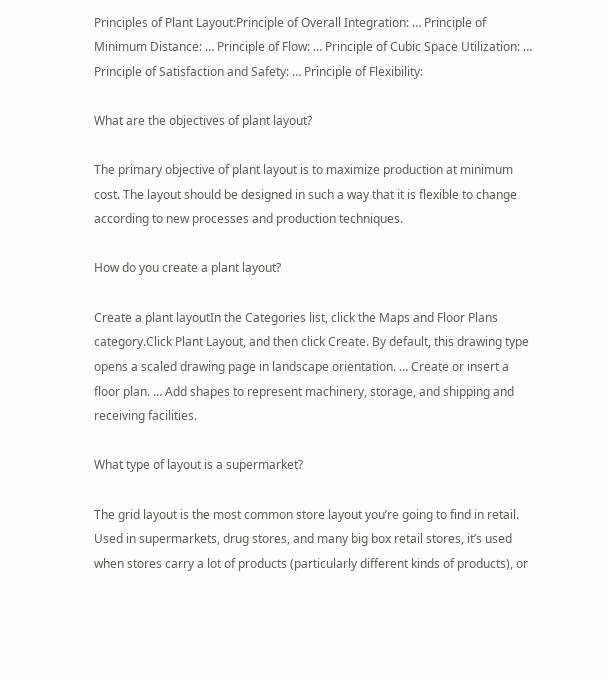Principles of Plant Layout:Principle of Overall Integration: … Principle of Minimum Distance: … Principle of Flow: … Principle of Cubic Space Utilization: … Principle of Satisfaction and Safety: … Principle of Flexibility:

What are the objectives of plant layout?

The primary objective of plant layout is to maximize production at minimum cost. The layout should be designed in such a way that it is flexible to change according to new processes and production techniques.

How do you create a plant layout?

Create a plant layoutIn the Categories list, click the Maps and Floor Plans category.Click Plant Layout, and then click Create. By default, this drawing type opens a scaled drawing page in landscape orientation. … Create or insert a floor plan. … Add shapes to represent machinery, storage, and shipping and receiving facilities.

What type of layout is a supermarket?

The grid layout is the most common store layout you’re going to find in retail. Used in supermarkets, drug stores, and many big box retail stores, it’s used when stores carry a lot of products (particularly different kinds of products), or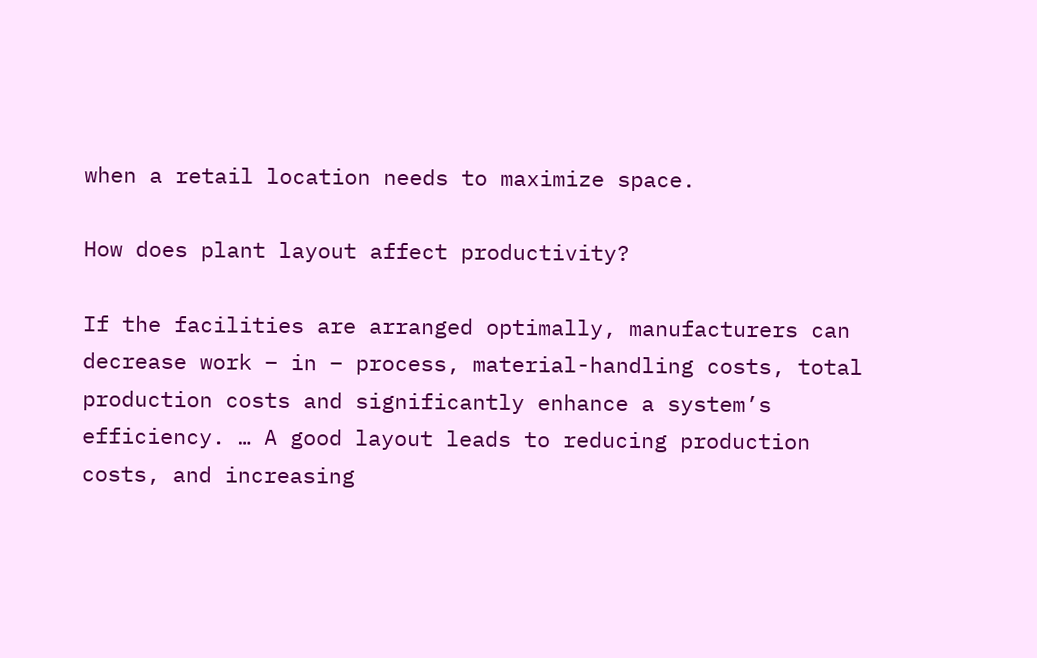when a retail location needs to maximize space.

How does plant layout affect productivity?

If the facilities are arranged optimally, manufacturers can decrease work – in – process, material-handling costs, total production costs and significantly enhance a system’s efficiency. … A good layout leads to reducing production costs, and increasing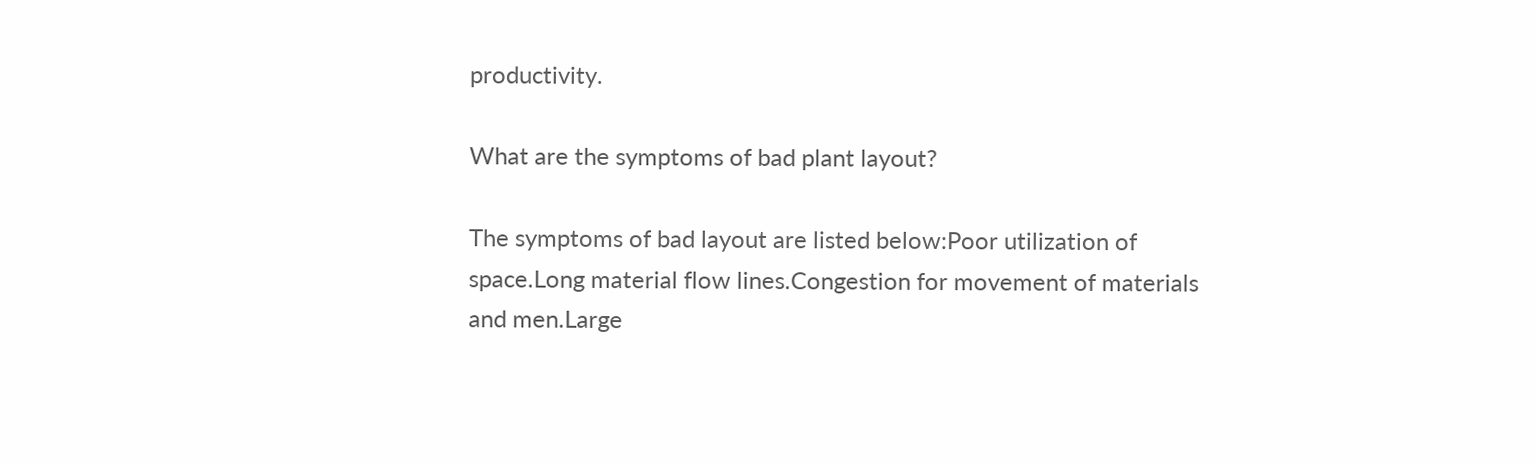productivity.

What are the symptoms of bad plant layout?

The symptoms of bad layout are listed below:Poor utilization of space.Long material flow lines.Congestion for movement of materials and men.Large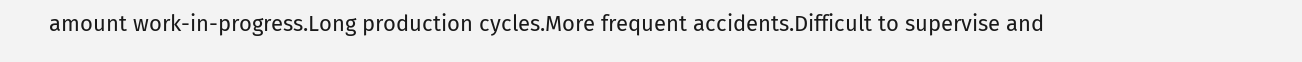amount work-in-progress.Long production cycles.More frequent accidents.Difficult to supervise and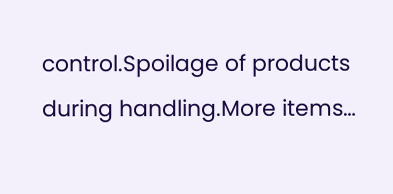control.Spoilage of products during handling.More items…